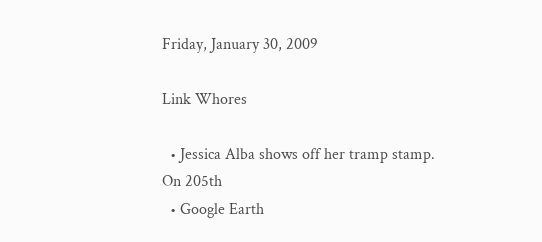Friday, January 30, 2009

Link Whores

  • Jessica Alba shows off her tramp stamp. On 205th
  • Google Earth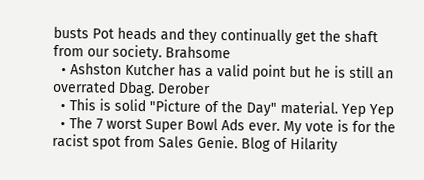busts Pot heads and they continually get the shaft from our society. Brahsome
  • Ashston Kutcher has a valid point but he is still an overrated Dbag. Derober
  • This is solid "Picture of the Day" material. Yep Yep
  • The 7 worst Super Bowl Ads ever. My vote is for the racist spot from Sales Genie. Blog of Hilarity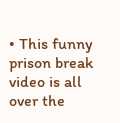• This funny prison break video is all over the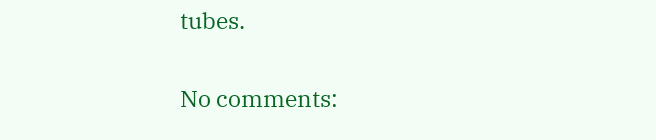tubes.

No comments: